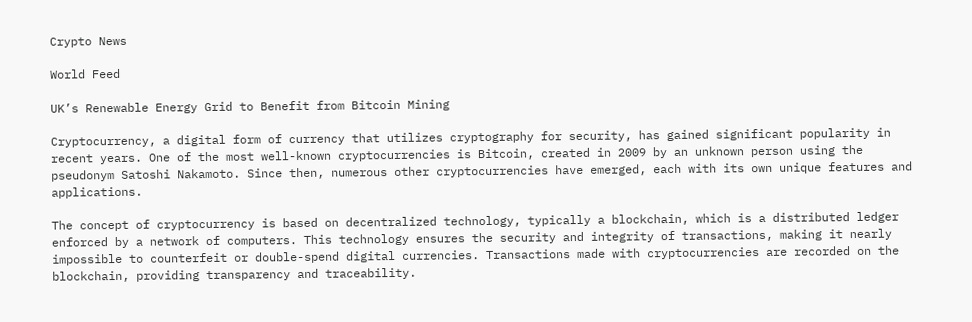Crypto News

World Feed

UK’s Renewable Energy Grid to Benefit from Bitcoin Mining

Cryptocurrency, a digital form of currency that utilizes cryptography for security, has gained significant popularity in recent years. One of the most well-known cryptocurrencies is Bitcoin, created in 2009 by an unknown person using the pseudonym Satoshi Nakamoto. Since then, numerous other cryptocurrencies have emerged, each with its own unique features and applications.

The concept of cryptocurrency is based on decentralized technology, typically a blockchain, which is a distributed ledger enforced by a network of computers. This technology ensures the security and integrity of transactions, making it nearly impossible to counterfeit or double-spend digital currencies. Transactions made with cryptocurrencies are recorded on the blockchain, providing transparency and traceability.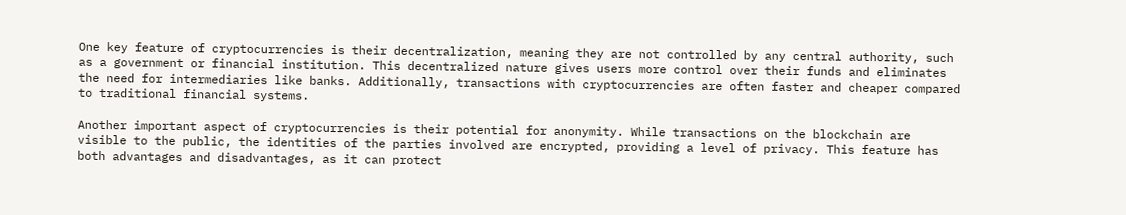One key feature of cryptocurrencies is their decentralization, meaning they are not controlled by any central authority, such as a government or financial institution. This decentralized nature gives users more control over their funds and eliminates the need for intermediaries like banks. Additionally, transactions with cryptocurrencies are often faster and cheaper compared to traditional financial systems.

Another important aspect of cryptocurrencies is their potential for anonymity. While transactions on the blockchain are visible to the public, the identities of the parties involved are encrypted, providing a level of privacy. This feature has both advantages and disadvantages, as it can protect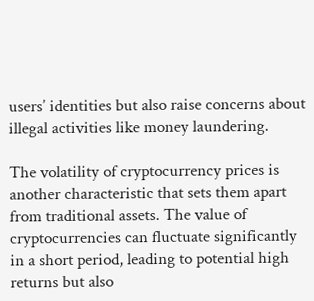users’ identities but also raise concerns about illegal activities like money laundering.

The volatility of cryptocurrency prices is another characteristic that sets them apart from traditional assets. The value of cryptocurrencies can fluctuate significantly in a short period, leading to potential high returns but also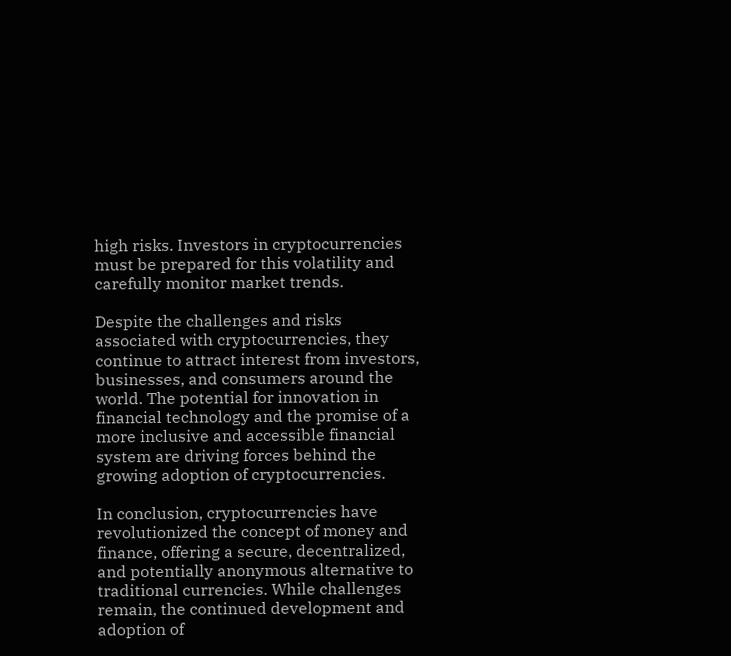high risks. Investors in cryptocurrencies must be prepared for this volatility and carefully monitor market trends.

Despite the challenges and risks associated with cryptocurrencies, they continue to attract interest from investors, businesses, and consumers around the world. The potential for innovation in financial technology and the promise of a more inclusive and accessible financial system are driving forces behind the growing adoption of cryptocurrencies.

In conclusion, cryptocurrencies have revolutionized the concept of money and finance, offering a secure, decentralized, and potentially anonymous alternative to traditional currencies. While challenges remain, the continued development and adoption of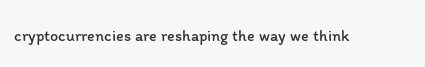cryptocurrencies are reshaping the way we think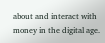about and interact with money in the digital age.